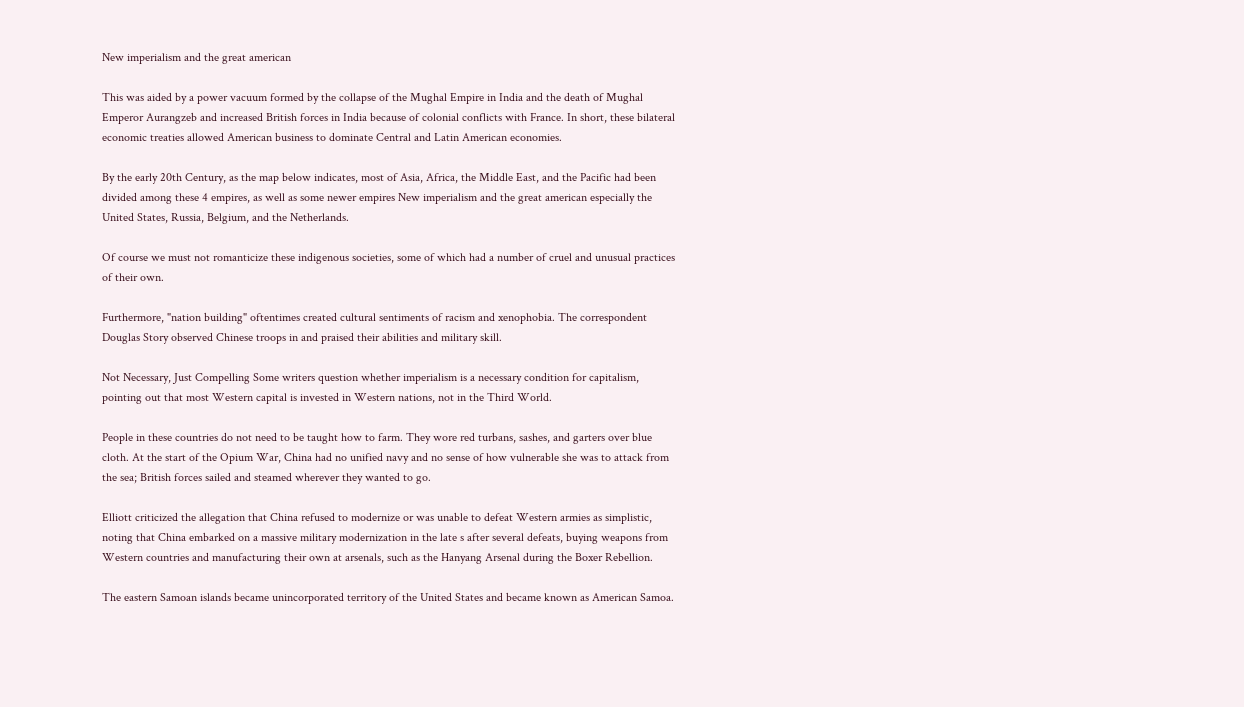New imperialism and the great american

This was aided by a power vacuum formed by the collapse of the Mughal Empire in India and the death of Mughal Emperor Aurangzeb and increased British forces in India because of colonial conflicts with France. In short, these bilateral economic treaties allowed American business to dominate Central and Latin American economies.

By the early 20th Century, as the map below indicates, most of Asia, Africa, the Middle East, and the Pacific had been divided among these 4 empires, as well as some newer empires New imperialism and the great american especially the United States, Russia, Belgium, and the Netherlands.

Of course we must not romanticize these indigenous societies, some of which had a number of cruel and unusual practices of their own.

Furthermore, "nation building" oftentimes created cultural sentiments of racism and xenophobia. The correspondent Douglas Story observed Chinese troops in and praised their abilities and military skill.

Not Necessary, Just Compelling Some writers question whether imperialism is a necessary condition for capitalism, pointing out that most Western capital is invested in Western nations, not in the Third World.

People in these countries do not need to be taught how to farm. They wore red turbans, sashes, and garters over blue cloth. At the start of the Opium War, China had no unified navy and no sense of how vulnerable she was to attack from the sea; British forces sailed and steamed wherever they wanted to go.

Elliott criticized the allegation that China refused to modernize or was unable to defeat Western armies as simplistic, noting that China embarked on a massive military modernization in the late s after several defeats, buying weapons from Western countries and manufacturing their own at arsenals, such as the Hanyang Arsenal during the Boxer Rebellion.

The eastern Samoan islands became unincorporated territory of the United States and became known as American Samoa.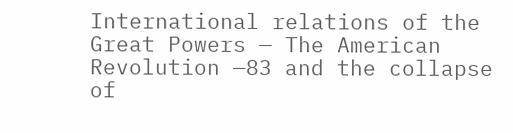International relations of the Great Powers — The American Revolution —83 and the collapse of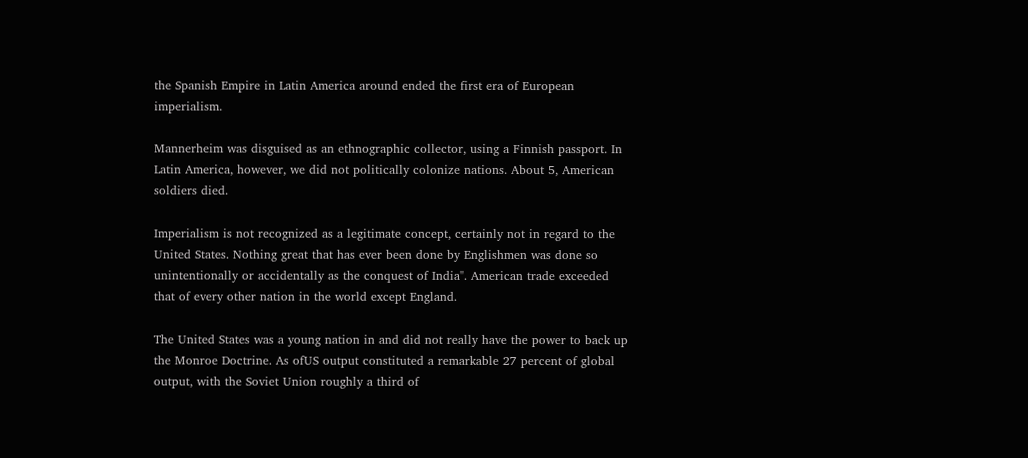the Spanish Empire in Latin America around ended the first era of European imperialism.

Mannerheim was disguised as an ethnographic collector, using a Finnish passport. In Latin America, however, we did not politically colonize nations. About 5, American soldiers died.

Imperialism is not recognized as a legitimate concept, certainly not in regard to the United States. Nothing great that has ever been done by Englishmen was done so unintentionally or accidentally as the conquest of India". American trade exceeded that of every other nation in the world except England.

The United States was a young nation in and did not really have the power to back up the Monroe Doctrine. As ofUS output constituted a remarkable 27 percent of global output, with the Soviet Union roughly a third of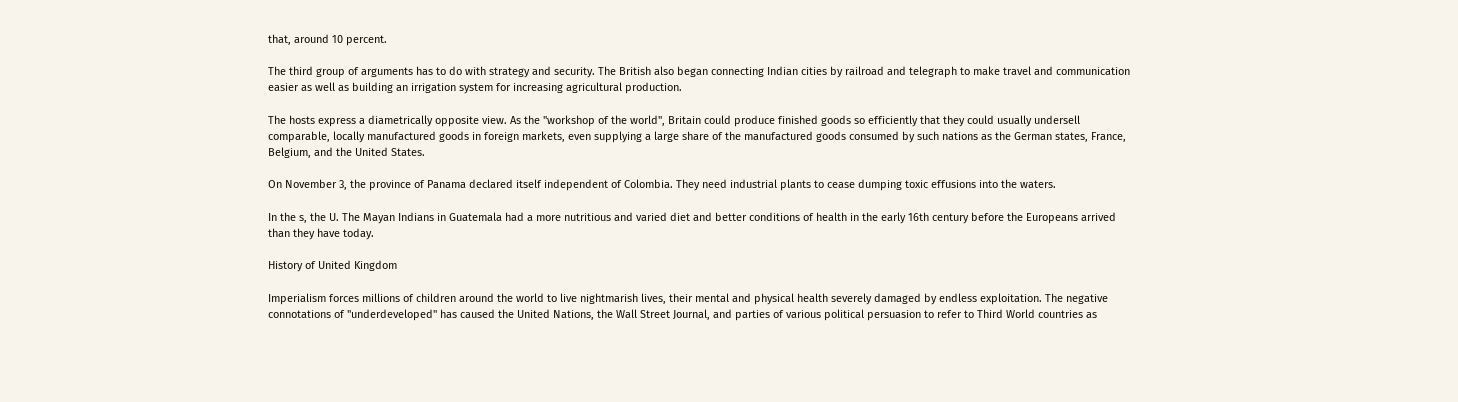that, around 10 percent.

The third group of arguments has to do with strategy and security. The British also began connecting Indian cities by railroad and telegraph to make travel and communication easier as well as building an irrigation system for increasing agricultural production.

The hosts express a diametrically opposite view. As the "workshop of the world", Britain could produce finished goods so efficiently that they could usually undersell comparable, locally manufactured goods in foreign markets, even supplying a large share of the manufactured goods consumed by such nations as the German states, France, Belgium, and the United States.

On November 3, the province of Panama declared itself independent of Colombia. They need industrial plants to cease dumping toxic effusions into the waters.

In the s, the U. The Mayan Indians in Guatemala had a more nutritious and varied diet and better conditions of health in the early 16th century before the Europeans arrived than they have today.

History of United Kingdom

Imperialism forces millions of children around the world to live nightmarish lives, their mental and physical health severely damaged by endless exploitation. The negative connotations of "underdeveloped" has caused the United Nations, the Wall Street Journal, and parties of various political persuasion to refer to Third World countries as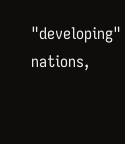"developing" nations,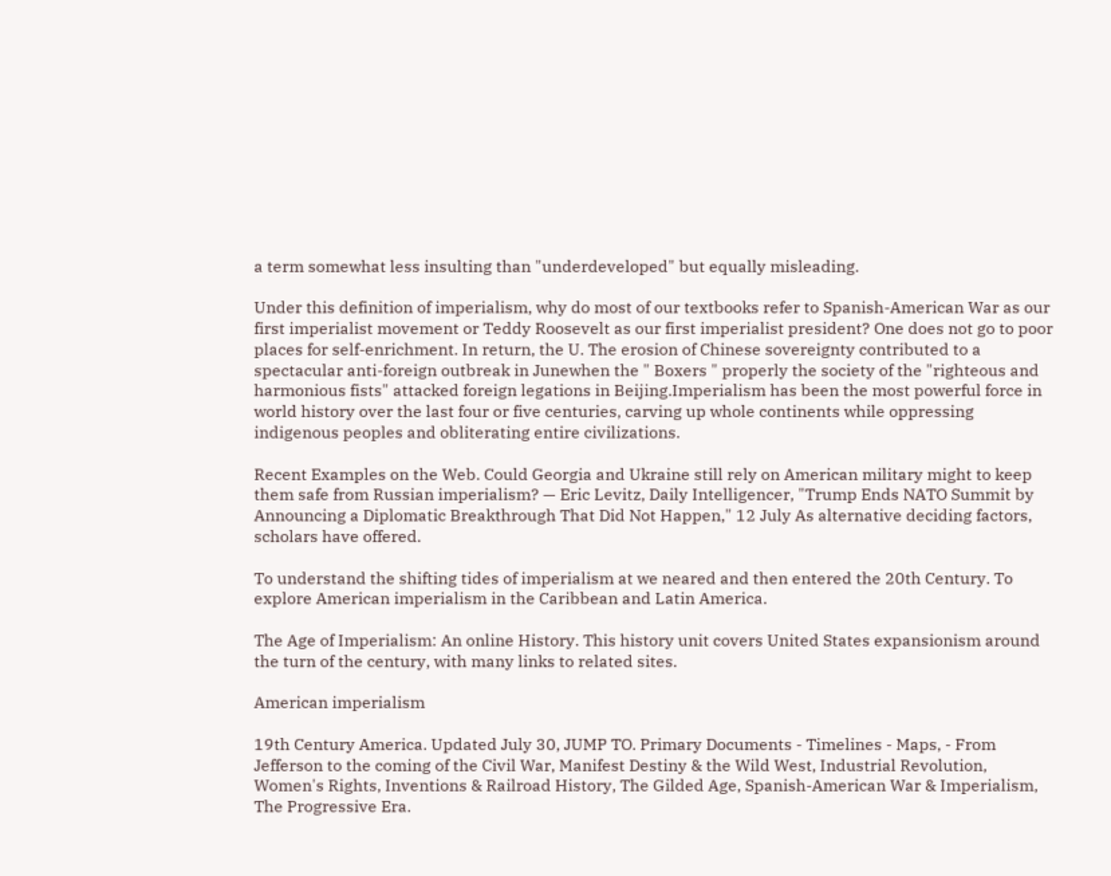a term somewhat less insulting than "underdeveloped" but equally misleading.

Under this definition of imperialism, why do most of our textbooks refer to Spanish-American War as our first imperialist movement or Teddy Roosevelt as our first imperialist president? One does not go to poor places for self-enrichment. In return, the U. The erosion of Chinese sovereignty contributed to a spectacular anti-foreign outbreak in Junewhen the " Boxers " properly the society of the "righteous and harmonious fists" attacked foreign legations in Beijing.Imperialism has been the most powerful force in world history over the last four or five centuries, carving up whole continents while oppressing indigenous peoples and obliterating entire civilizations.

Recent Examples on the Web. Could Georgia and Ukraine still rely on American military might to keep them safe from Russian imperialism? — Eric Levitz, Daily Intelligencer, "Trump Ends NATO Summit by Announcing a Diplomatic Breakthrough That Did Not Happen," 12 July As alternative deciding factors, scholars have offered.

To understand the shifting tides of imperialism at we neared and then entered the 20th Century. To explore American imperialism in the Caribbean and Latin America.

The Age of Imperialism: An online History. This history unit covers United States expansionism around the turn of the century, with many links to related sites.

American imperialism

19th Century America. Updated July 30, JUMP TO. Primary Documents - Timelines - Maps, - From Jefferson to the coming of the Civil War, Manifest Destiny & the Wild West, Industrial Revolution, Women's Rights, Inventions & Railroad History, The Gilded Age, Spanish-American War & Imperialism, The Progressive Era.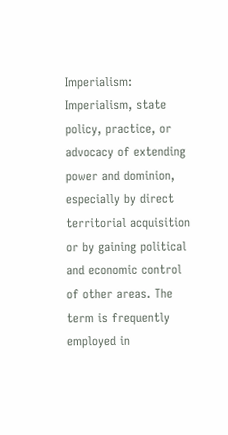Imperialism: Imperialism, state policy, practice, or advocacy of extending power and dominion, especially by direct territorial acquisition or by gaining political and economic control of other areas. The term is frequently employed in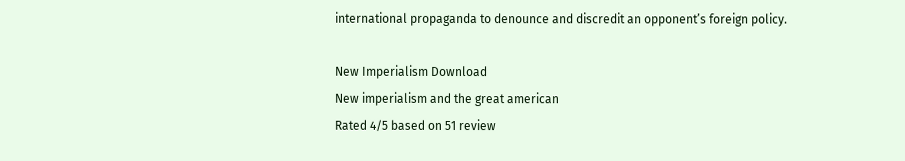international propaganda to denounce and discredit an opponent’s foreign policy.

New Imperialism Download
New imperialism and the great american
Rated 4/5 based on 51 review